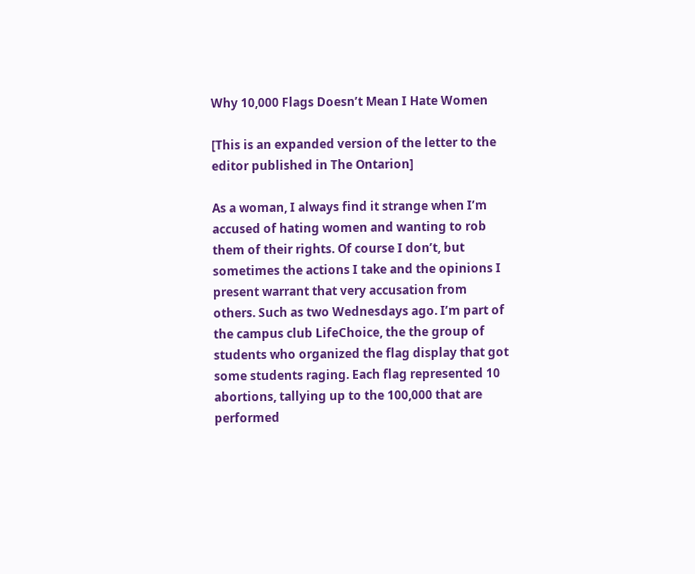Why 10,000 Flags Doesn’t Mean I Hate Women

[This is an expanded version of the letter to the editor published in The Ontarion]

As a woman, I always find it strange when I’m accused of hating women and wanting to rob them of their rights. Of course I don’t, but sometimes the actions I take and the opinions I present warrant that very accusation from others. Such as two Wednesdays ago. I’m part of the campus club LifeChoice, the the group of students who organized the flag display that got some students raging. Each flag represented 10 abortions, tallying up to the 100,000 that are performed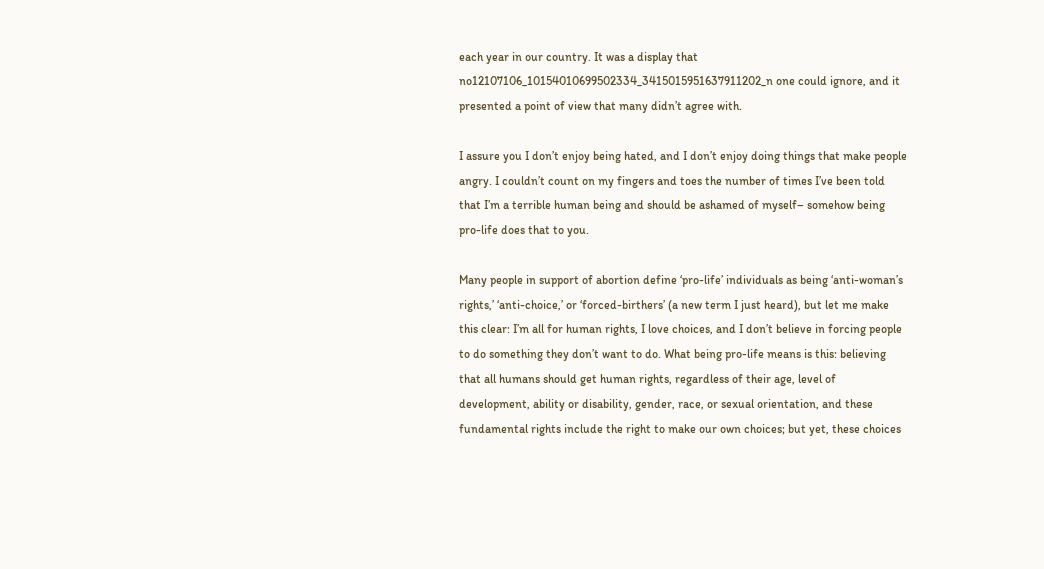each year in our country. It was a display that no12107106_10154010699502334_3415015951637911202_n one could ignore, and it presented a point of view that many didn’t agree with.

I assure you I don’t enjoy being hated, and I don’t enjoy doing things that make people angry. I couldn’t count on my fingers and toes the number of times I’ve been told that I’m a terrible human being and should be ashamed of myself– somehow being pro-life does that to you.

Many people in support of abortion define ‘pro-life’ individuals as being ‘anti-woman’s rights,’ ‘anti-choice,’ or ‘forced-birthers’ (a new term I just heard), but let me make this clear: I’m all for human rights, I love choices, and I don’t believe in forcing people to do something they don’t want to do. What being pro-life means is this: believing that all humans should get human rights, regardless of their age, level of development, ability or disability, gender, race, or sexual orientation, and these fundamental rights include the right to make our own choices; but yet, these choices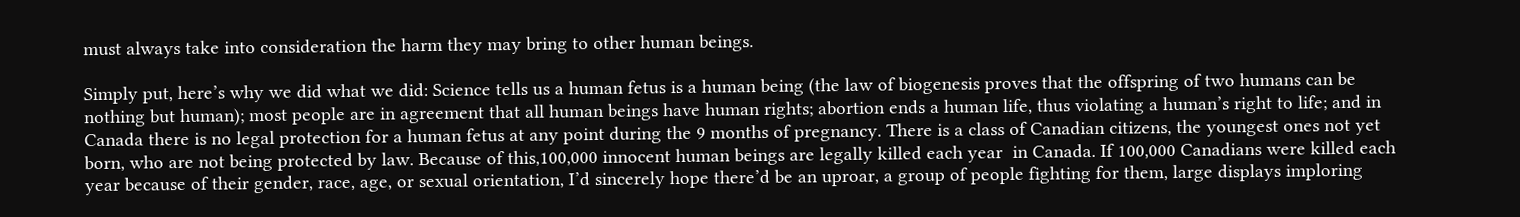must always take into consideration the harm they may bring to other human beings.

Simply put, here’s why we did what we did: Science tells us a human fetus is a human being (the law of biogenesis proves that the offspring of two humans can be nothing but human); most people are in agreement that all human beings have human rights; abortion ends a human life, thus violating a human’s right to life; and in Canada there is no legal protection for a human fetus at any point during the 9 months of pregnancy. There is a class of Canadian citizens, the youngest ones not yet born, who are not being protected by law. Because of this,100,000 innocent human beings are legally killed each year  in Canada. If 100,000 Canadians were killed each year because of their gender, race, age, or sexual orientation, I’d sincerely hope there’d be an uproar, a group of people fighting for them, large displays imploring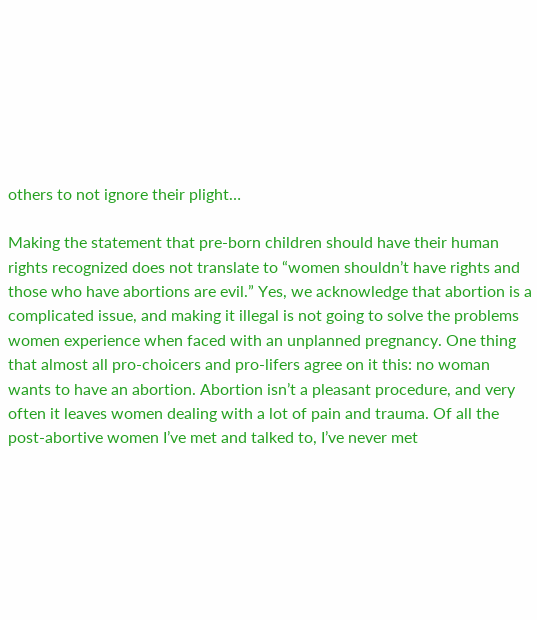others to not ignore their plight…

Making the statement that pre-born children should have their human rights recognized does not translate to “women shouldn’t have rights and those who have abortions are evil.” Yes, we acknowledge that abortion is a complicated issue, and making it illegal is not going to solve the problems women experience when faced with an unplanned pregnancy. One thing that almost all pro-choicers and pro-lifers agree on it this: no woman wants to have an abortion. Abortion isn’t a pleasant procedure, and very often it leaves women dealing with a lot of pain and trauma. Of all the post-abortive women I’ve met and talked to, I’ve never met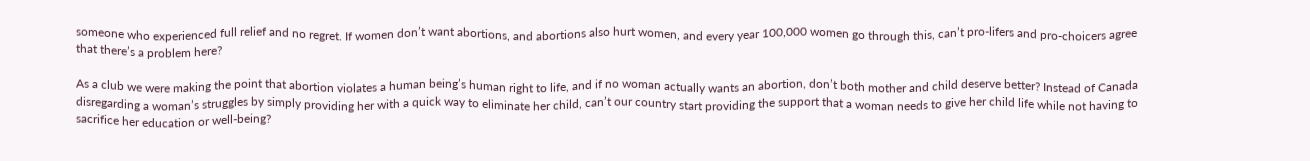someone who experienced full relief and no regret. If women don’t want abortions, and abortions also hurt women, and every year 100,000 women go through this, can’t pro-lifers and pro-choicers agree that there’s a problem here?

As a club we were making the point that abortion violates a human being’s human right to life, and if no woman actually wants an abortion, don’t both mother and child deserve better? Instead of Canada disregarding a woman’s struggles by simply providing her with a quick way to eliminate her child, can’t our country start providing the support that a woman needs to give her child life while not having to sacrifice her education or well-being?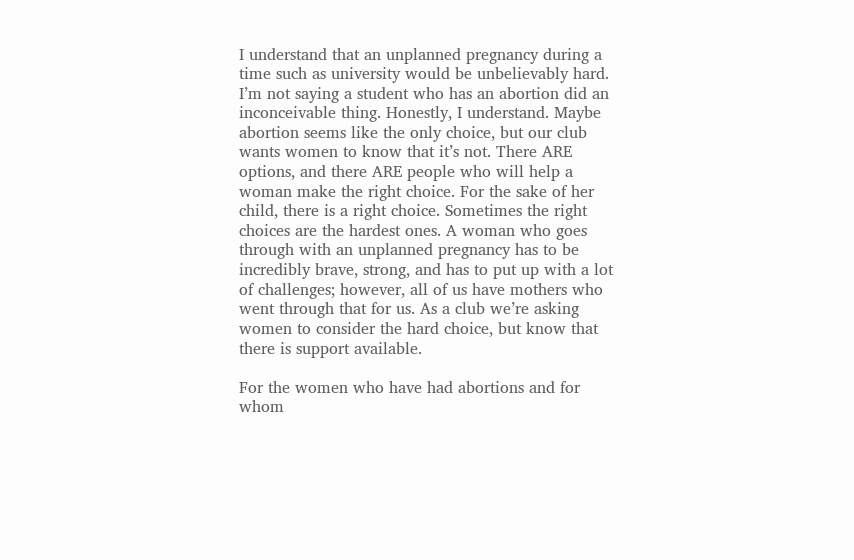I understand that an unplanned pregnancy during a time such as university would be unbelievably hard. I’m not saying a student who has an abortion did an inconceivable thing. Honestly, I understand. Maybe abortion seems like the only choice, but our club wants women to know that it’s not. There ARE options, and there ARE people who will help a woman make the right choice. For the sake of her child, there is a right choice. Sometimes the right choices are the hardest ones. A woman who goes through with an unplanned pregnancy has to be incredibly brave, strong, and has to put up with a lot of challenges; however, all of us have mothers who went through that for us. As a club we’re asking women to consider the hard choice, but know that there is support available.

For the women who have had abortions and for whom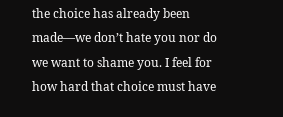the choice has already been made—we don’t hate you nor do we want to shame you. I feel for how hard that choice must have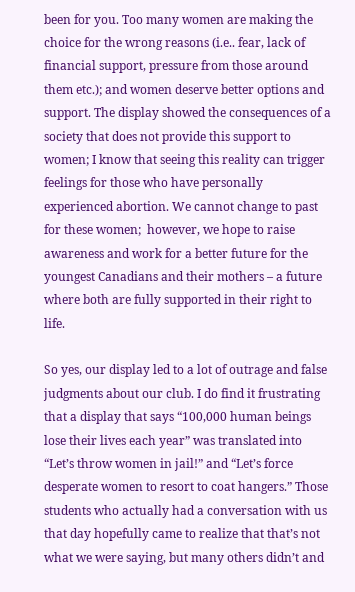been for you. Too many women are making the choice for the wrong reasons (i.e.. fear, lack of financial support, pressure from those around them etc.); and women deserve better options and support. The display showed the consequences of a society that does not provide this support to women; I know that seeing this reality can trigger feelings for those who have personally experienced abortion. We cannot change to past for these women;  however, we hope to raise awareness and work for a better future for the youngest Canadians and their mothers – a future where both are fully supported in their right to life.

So yes, our display led to a lot of outrage and false judgments about our club. I do find it frustrating that a display that says “100,000 human beings lose their lives each year” was translated into “Let’s throw women in jail!” and “Let’s force desperate women to resort to coat hangers.” Those students who actually had a conversation with us that day hopefully came to realize that that’s not what we were saying, but many others didn’t and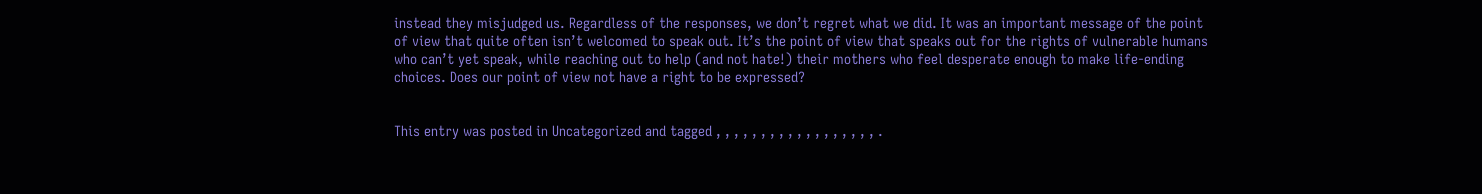instead they misjudged us. Regardless of the responses, we don’t regret what we did. It was an important message of the point of view that quite often isn’t welcomed to speak out. It’s the point of view that speaks out for the rights of vulnerable humans who can’t yet speak, while reaching out to help (and not hate!) their mothers who feel desperate enough to make life-ending choices. Does our point of view not have a right to be expressed?


This entry was posted in Uncategorized and tagged , , , , , , , , , , , , , , , , , , .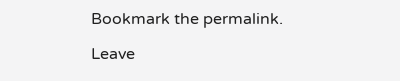Bookmark the permalink.

Leave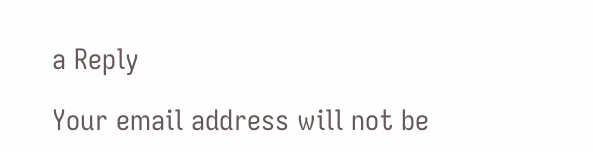a Reply

Your email address will not be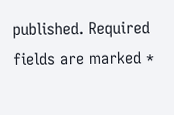published. Required fields are marked *